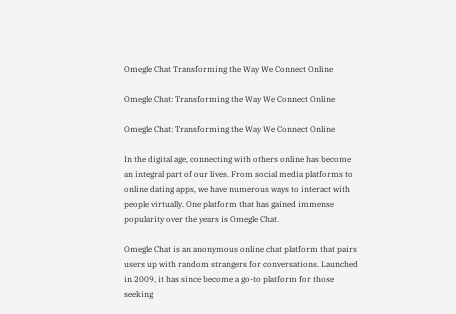Omegle Chat Transforming the Way We Connect Online

Omegle Chat: Transforming the Way We Connect Online

Omegle Chat: Transforming the Way We Connect Online

In the digital age, connecting with others online has become an integral part of our lives. From social media platforms to online dating apps, we have numerous ways to interact with people virtually. One platform that has gained immense popularity over the years is Omegle Chat.

Omegle Chat is an anonymous online chat platform that pairs users up with random strangers for conversations. Launched in 2009, it has since become a go-to platform for those seeking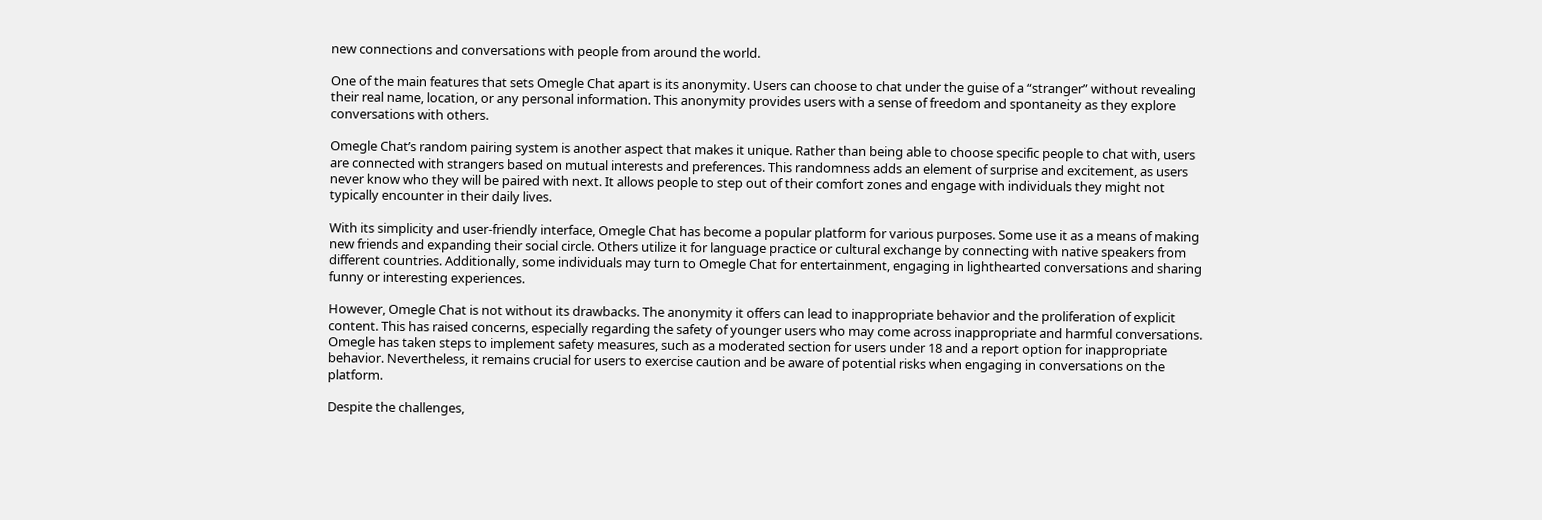new connections and conversations with people from around the world.

One of the main features that sets Omegle Chat apart is its anonymity. Users can choose to chat under the guise of a “stranger” without revealing their real name, location, or any personal information. This anonymity provides users with a sense of freedom and spontaneity as they explore conversations with others.

Omegle Chat’s random pairing system is another aspect that makes it unique. Rather than being able to choose specific people to chat with, users are connected with strangers based on mutual interests and preferences. This randomness adds an element of surprise and excitement, as users never know who they will be paired with next. It allows people to step out of their comfort zones and engage with individuals they might not typically encounter in their daily lives.

With its simplicity and user-friendly interface, Omegle Chat has become a popular platform for various purposes. Some use it as a means of making new friends and expanding their social circle. Others utilize it for language practice or cultural exchange by connecting with native speakers from different countries. Additionally, some individuals may turn to Omegle Chat for entertainment, engaging in lighthearted conversations and sharing funny or interesting experiences.

However, Omegle Chat is not without its drawbacks. The anonymity it offers can lead to inappropriate behavior and the proliferation of explicit content. This has raised concerns, especially regarding the safety of younger users who may come across inappropriate and harmful conversations. Omegle has taken steps to implement safety measures, such as a moderated section for users under 18 and a report option for inappropriate behavior. Nevertheless, it remains crucial for users to exercise caution and be aware of potential risks when engaging in conversations on the platform.

Despite the challenges,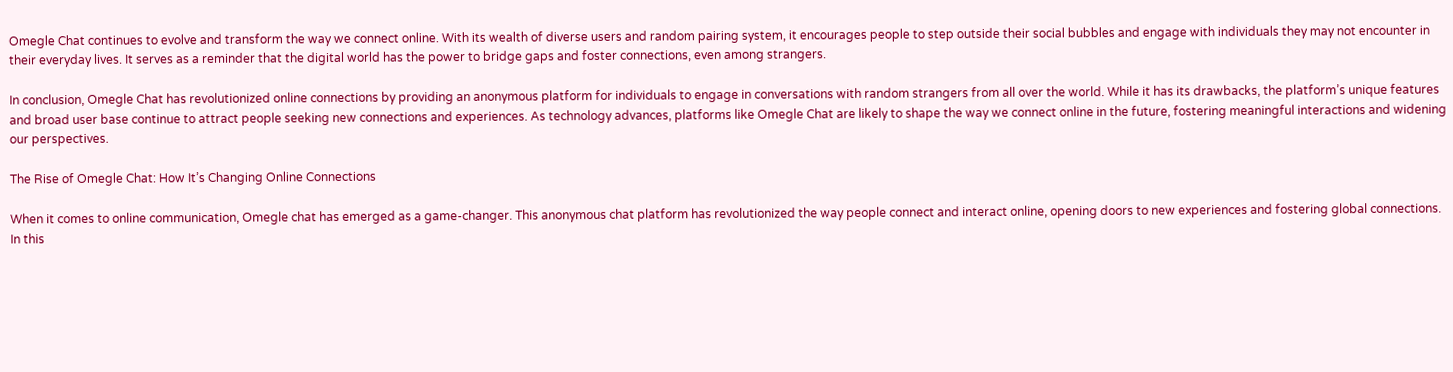Omegle Chat continues to evolve and transform the way we connect online. With its wealth of diverse users and random pairing system, it encourages people to step outside their social bubbles and engage with individuals they may not encounter in their everyday lives. It serves as a reminder that the digital world has the power to bridge gaps and foster connections, even among strangers.

In conclusion, Omegle Chat has revolutionized online connections by providing an anonymous platform for individuals to engage in conversations with random strangers from all over the world. While it has its drawbacks, the platform’s unique features and broad user base continue to attract people seeking new connections and experiences. As technology advances, platforms like Omegle Chat are likely to shape the way we connect online in the future, fostering meaningful interactions and widening our perspectives.

The Rise of Omegle Chat: How It’s Changing Online Connections

When it comes to online communication, Omegle chat has emerged as a game-changer. This anonymous chat platform has revolutionized the way people connect and interact online, opening doors to new experiences and fostering global connections. In this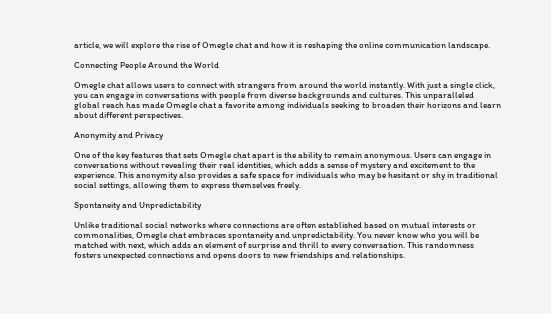article, we will explore the rise of Omegle chat and how it is reshaping the online communication landscape.

Connecting People Around the World

Omegle chat allows users to connect with strangers from around the world instantly. With just a single click, you can engage in conversations with people from diverse backgrounds and cultures. This unparalleled global reach has made Omegle chat a favorite among individuals seeking to broaden their horizons and learn about different perspectives.

Anonymity and Privacy

One of the key features that sets Omegle chat apart is the ability to remain anonymous. Users can engage in conversations without revealing their real identities, which adds a sense of mystery and excitement to the experience. This anonymity also provides a safe space for individuals who may be hesitant or shy in traditional social settings, allowing them to express themselves freely.

Spontaneity and Unpredictability

Unlike traditional social networks where connections are often established based on mutual interests or commonalities, Omegle chat embraces spontaneity and unpredictability. You never know who you will be matched with next, which adds an element of surprise and thrill to every conversation. This randomness fosters unexpected connections and opens doors to new friendships and relationships.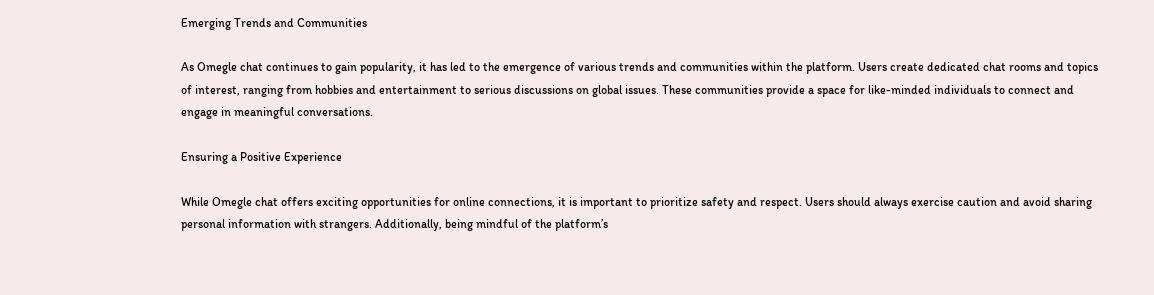Emerging Trends and Communities

As Omegle chat continues to gain popularity, it has led to the emergence of various trends and communities within the platform. Users create dedicated chat rooms and topics of interest, ranging from hobbies and entertainment to serious discussions on global issues. These communities provide a space for like-minded individuals to connect and engage in meaningful conversations.

Ensuring a Positive Experience

While Omegle chat offers exciting opportunities for online connections, it is important to prioritize safety and respect. Users should always exercise caution and avoid sharing personal information with strangers. Additionally, being mindful of the platform’s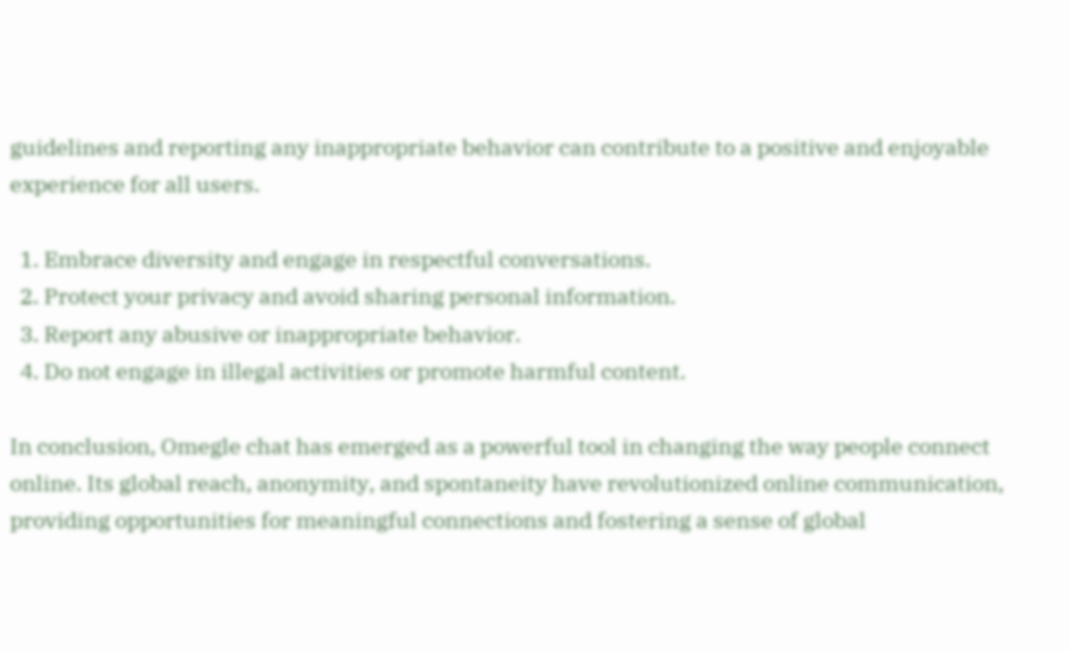guidelines and reporting any inappropriate behavior can contribute to a positive and enjoyable experience for all users.

  1. Embrace diversity and engage in respectful conversations.
  2. Protect your privacy and avoid sharing personal information.
  3. Report any abusive or inappropriate behavior.
  4. Do not engage in illegal activities or promote harmful content.

In conclusion, Omegle chat has emerged as a powerful tool in changing the way people connect online. Its global reach, anonymity, and spontaneity have revolutionized online communication, providing opportunities for meaningful connections and fostering a sense of global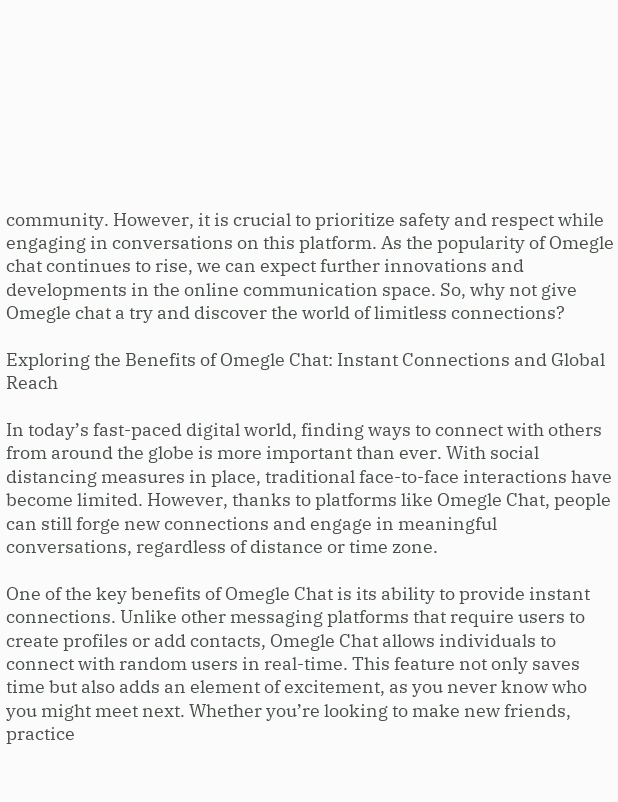community. However, it is crucial to prioritize safety and respect while engaging in conversations on this platform. As the popularity of Omegle chat continues to rise, we can expect further innovations and developments in the online communication space. So, why not give Omegle chat a try and discover the world of limitless connections?

Exploring the Benefits of Omegle Chat: Instant Connections and Global Reach

In today’s fast-paced digital world, finding ways to connect with others from around the globe is more important than ever. With social distancing measures in place, traditional face-to-face interactions have become limited. However, thanks to platforms like Omegle Chat, people can still forge new connections and engage in meaningful conversations, regardless of distance or time zone.

One of the key benefits of Omegle Chat is its ability to provide instant connections. Unlike other messaging platforms that require users to create profiles or add contacts, Omegle Chat allows individuals to connect with random users in real-time. This feature not only saves time but also adds an element of excitement, as you never know who you might meet next. Whether you’re looking to make new friends, practice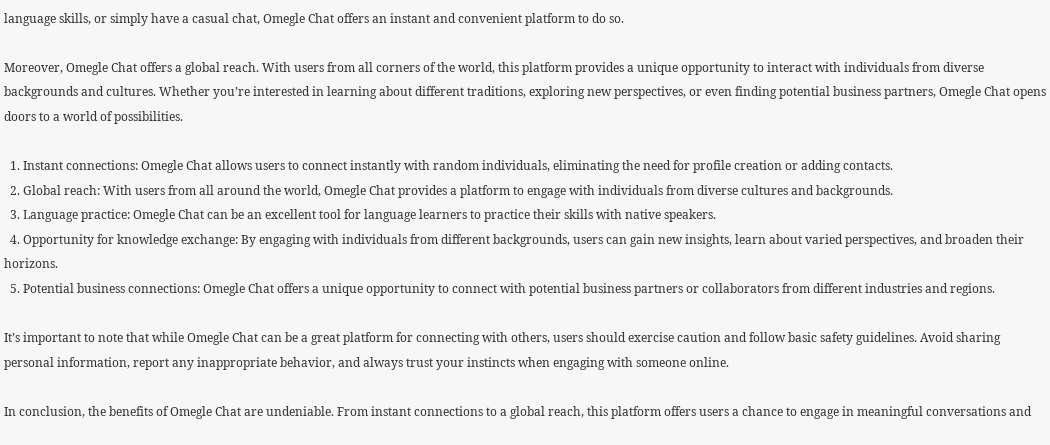language skills, or simply have a casual chat, Omegle Chat offers an instant and convenient platform to do so.

Moreover, Omegle Chat offers a global reach. With users from all corners of the world, this platform provides a unique opportunity to interact with individuals from diverse backgrounds and cultures. Whether you’re interested in learning about different traditions, exploring new perspectives, or even finding potential business partners, Omegle Chat opens doors to a world of possibilities.

  1. Instant connections: Omegle Chat allows users to connect instantly with random individuals, eliminating the need for profile creation or adding contacts.
  2. Global reach: With users from all around the world, Omegle Chat provides a platform to engage with individuals from diverse cultures and backgrounds.
  3. Language practice: Omegle Chat can be an excellent tool for language learners to practice their skills with native speakers.
  4. Opportunity for knowledge exchange: By engaging with individuals from different backgrounds, users can gain new insights, learn about varied perspectives, and broaden their horizons.
  5. Potential business connections: Omegle Chat offers a unique opportunity to connect with potential business partners or collaborators from different industries and regions.

It’s important to note that while Omegle Chat can be a great platform for connecting with others, users should exercise caution and follow basic safety guidelines. Avoid sharing personal information, report any inappropriate behavior, and always trust your instincts when engaging with someone online.

In conclusion, the benefits of Omegle Chat are undeniable. From instant connections to a global reach, this platform offers users a chance to engage in meaningful conversations and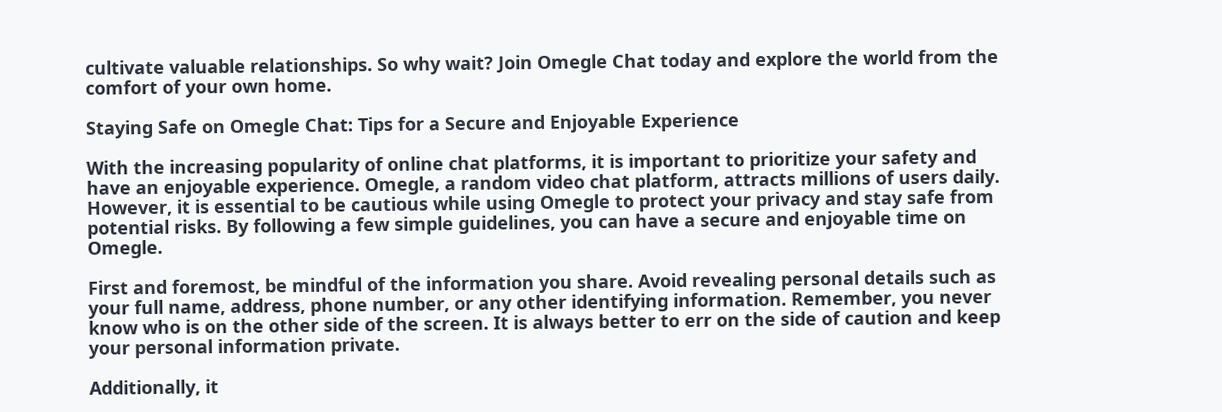cultivate valuable relationships. So why wait? Join Omegle Chat today and explore the world from the comfort of your own home.

Staying Safe on Omegle Chat: Tips for a Secure and Enjoyable Experience

With the increasing popularity of online chat platforms, it is important to prioritize your safety and have an enjoyable experience. Omegle, a random video chat platform, attracts millions of users daily. However, it is essential to be cautious while using Omegle to protect your privacy and stay safe from potential risks. By following a few simple guidelines, you can have a secure and enjoyable time on Omegle.

First and foremost, be mindful of the information you share. Avoid revealing personal details such as your full name, address, phone number, or any other identifying information. Remember, you never know who is on the other side of the screen. It is always better to err on the side of caution and keep your personal information private.

Additionally, it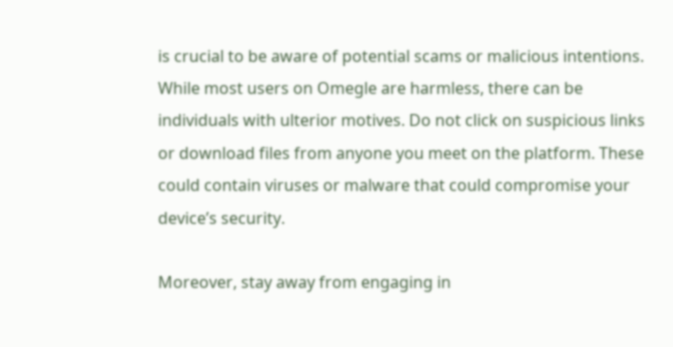is crucial to be aware of potential scams or malicious intentions. While most users on Omegle are harmless, there can be individuals with ulterior motives. Do not click on suspicious links or download files from anyone you meet on the platform. These could contain viruses or malware that could compromise your device’s security.

Moreover, stay away from engaging in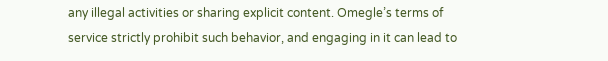any illegal activities or sharing explicit content. Omegle’s terms of service strictly prohibit such behavior, and engaging in it can lead to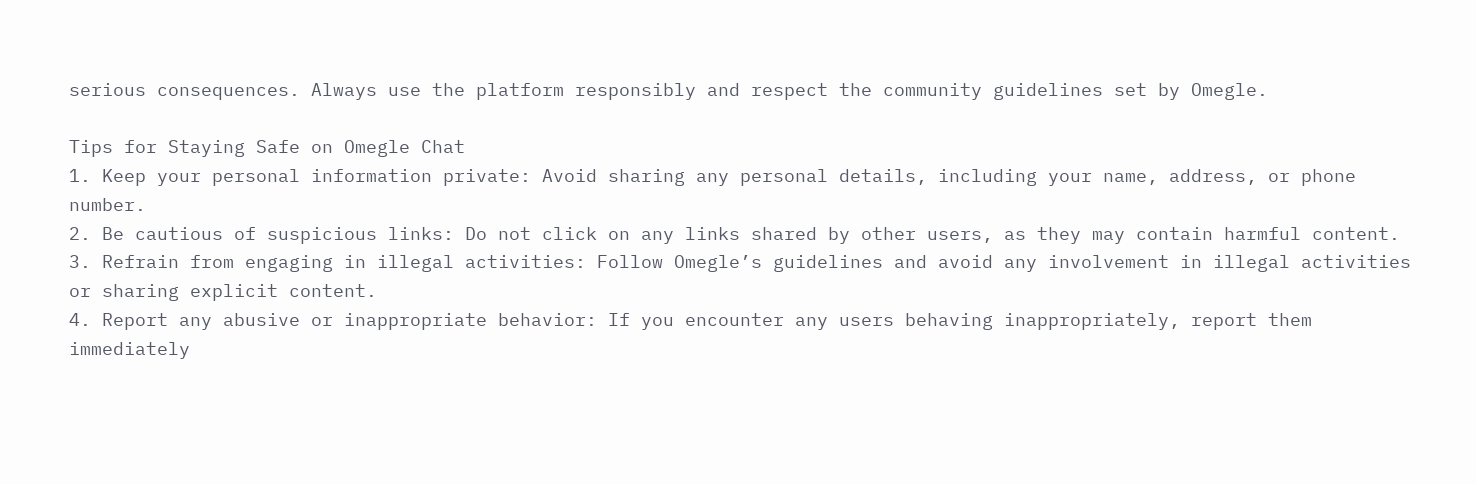serious consequences. Always use the platform responsibly and respect the community guidelines set by Omegle.

Tips for Staying Safe on Omegle Chat
1. Keep your personal information private: Avoid sharing any personal details, including your name, address, or phone number.
2. Be cautious of suspicious links: Do not click on any links shared by other users, as they may contain harmful content.
3. Refrain from engaging in illegal activities: Follow Omegle’s guidelines and avoid any involvement in illegal activities or sharing explicit content.
4. Report any abusive or inappropriate behavior: If you encounter any users behaving inappropriately, report them immediately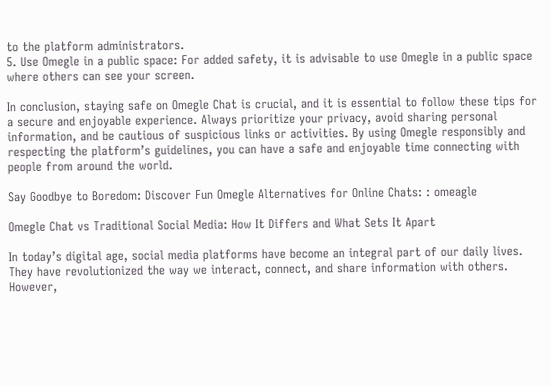to the platform administrators.
5. Use Omegle in a public space: For added safety, it is advisable to use Omegle in a public space where others can see your screen.

In conclusion, staying safe on Omegle Chat is crucial, and it is essential to follow these tips for a secure and enjoyable experience. Always prioritize your privacy, avoid sharing personal information, and be cautious of suspicious links or activities. By using Omegle responsibly and respecting the platform’s guidelines, you can have a safe and enjoyable time connecting with people from around the world.

Say Goodbye to Boredom: Discover Fun Omegle Alternatives for Online Chats: : omeagle

Omegle Chat vs Traditional Social Media: How It Differs and What Sets It Apart

In today’s digital age, social media platforms have become an integral part of our daily lives. They have revolutionized the way we interact, connect, and share information with others. However,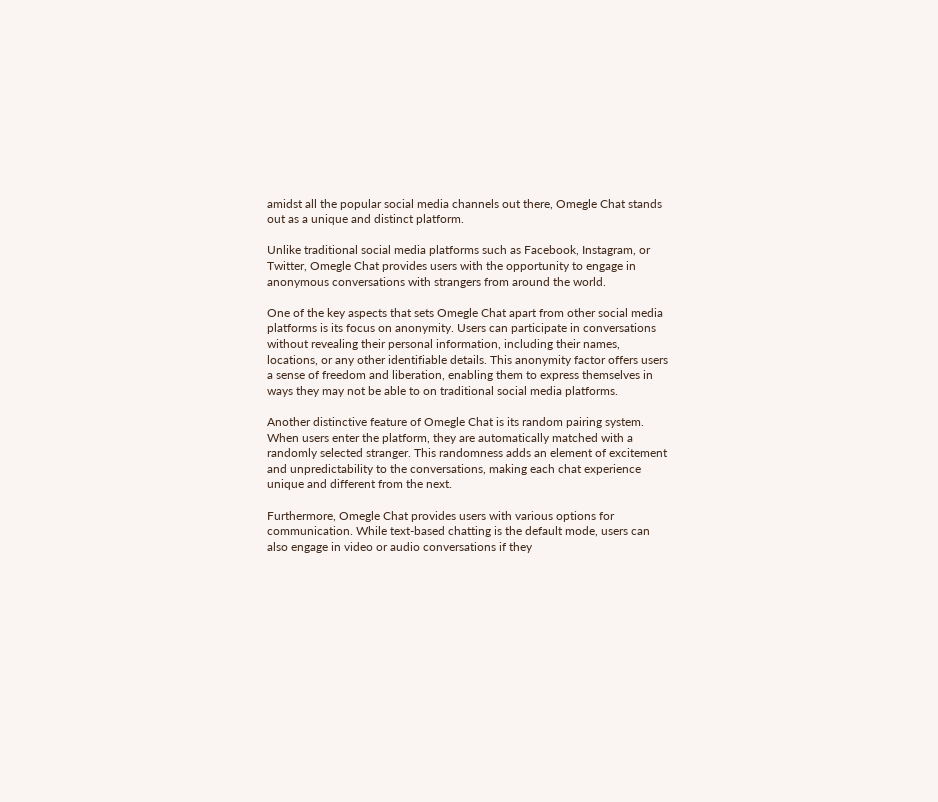amidst all the popular social media channels out there, Omegle Chat stands out as a unique and distinct platform.

Unlike traditional social media platforms such as Facebook, Instagram, or Twitter, Omegle Chat provides users with the opportunity to engage in anonymous conversations with strangers from around the world.

One of the key aspects that sets Omegle Chat apart from other social media platforms is its focus on anonymity. Users can participate in conversations without revealing their personal information, including their names, locations, or any other identifiable details. This anonymity factor offers users a sense of freedom and liberation, enabling them to express themselves in ways they may not be able to on traditional social media platforms.

Another distinctive feature of Omegle Chat is its random pairing system. When users enter the platform, they are automatically matched with a randomly selected stranger. This randomness adds an element of excitement and unpredictability to the conversations, making each chat experience unique and different from the next.

Furthermore, Omegle Chat provides users with various options for communication. While text-based chatting is the default mode, users can also engage in video or audio conversations if they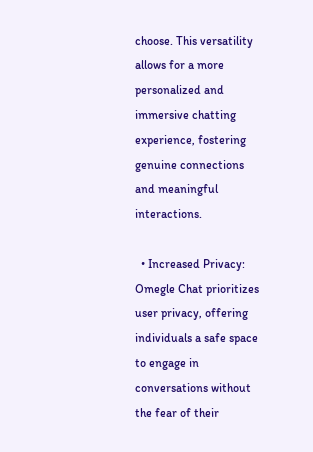choose. This versatility allows for a more personalized and immersive chatting experience, fostering genuine connections and meaningful interactions.

  • Increased Privacy: Omegle Chat prioritizes user privacy, offering individuals a safe space to engage in conversations without the fear of their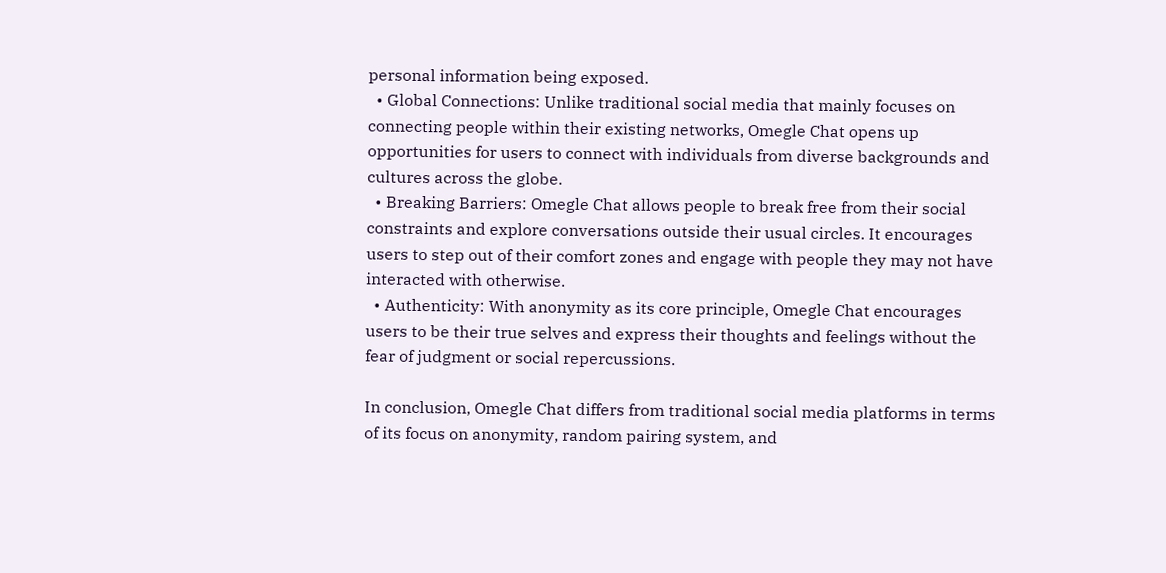personal information being exposed.
  • Global Connections: Unlike traditional social media that mainly focuses on connecting people within their existing networks, Omegle Chat opens up opportunities for users to connect with individuals from diverse backgrounds and cultures across the globe.
  • Breaking Barriers: Omegle Chat allows people to break free from their social constraints and explore conversations outside their usual circles. It encourages users to step out of their comfort zones and engage with people they may not have interacted with otherwise.
  • Authenticity: With anonymity as its core principle, Omegle Chat encourages users to be their true selves and express their thoughts and feelings without the fear of judgment or social repercussions.

In conclusion, Omegle Chat differs from traditional social media platforms in terms of its focus on anonymity, random pairing system, and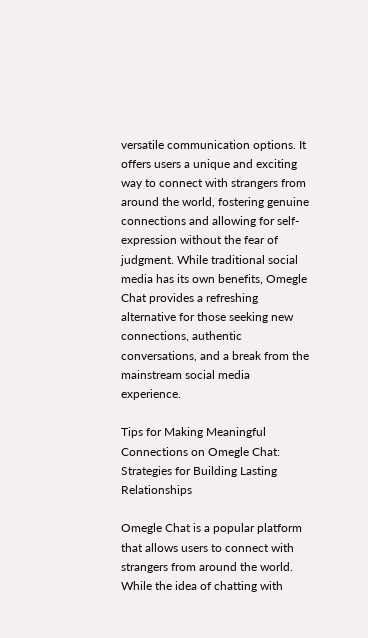versatile communication options. It offers users a unique and exciting way to connect with strangers from around the world, fostering genuine connections and allowing for self-expression without the fear of judgment. While traditional social media has its own benefits, Omegle Chat provides a refreshing alternative for those seeking new connections, authentic conversations, and a break from the mainstream social media experience.

Tips for Making Meaningful Connections on Omegle Chat: Strategies for Building Lasting Relationships

Omegle Chat is a popular platform that allows users to connect with strangers from around the world. While the idea of chatting with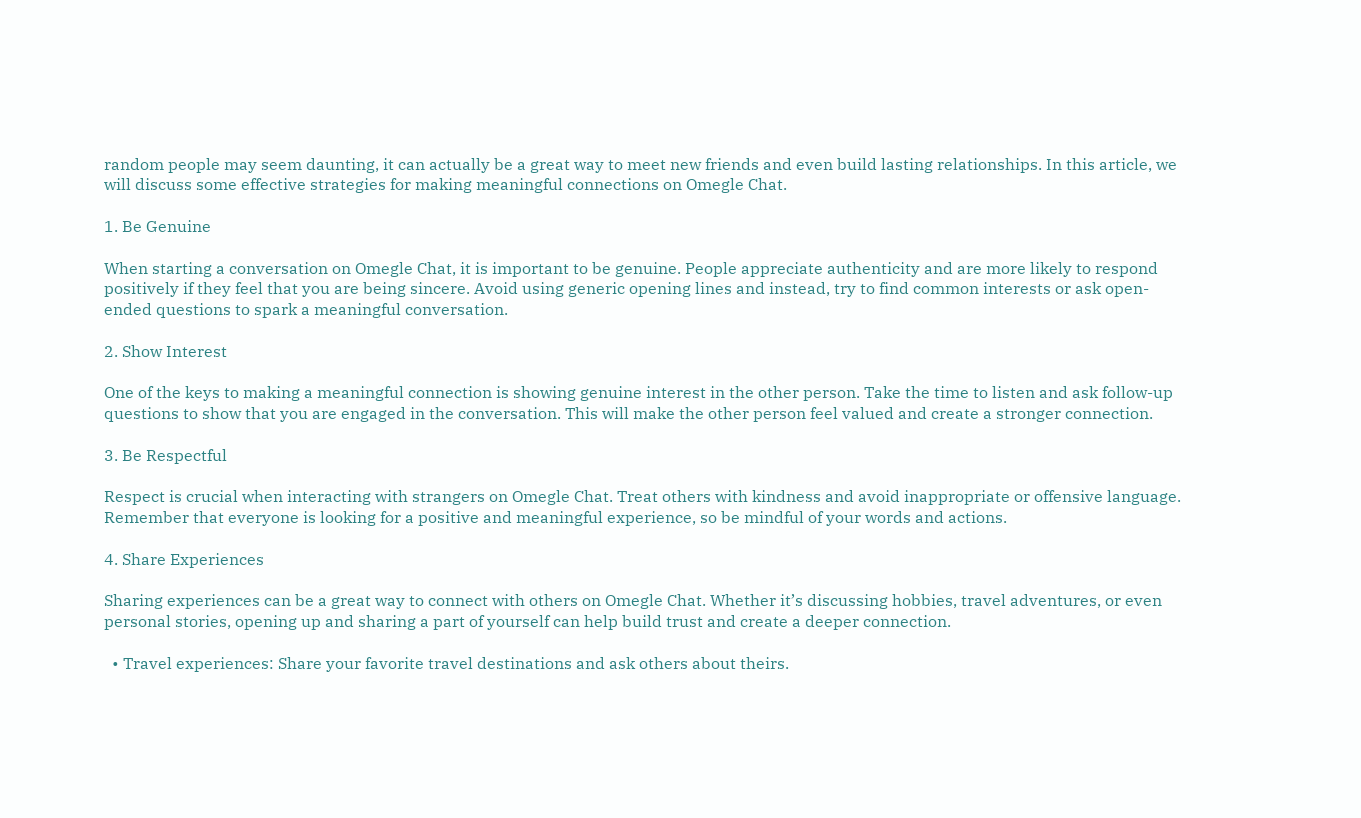random people may seem daunting, it can actually be a great way to meet new friends and even build lasting relationships. In this article, we will discuss some effective strategies for making meaningful connections on Omegle Chat.

1. Be Genuine

When starting a conversation on Omegle Chat, it is important to be genuine. People appreciate authenticity and are more likely to respond positively if they feel that you are being sincere. Avoid using generic opening lines and instead, try to find common interests or ask open-ended questions to spark a meaningful conversation.

2. Show Interest

One of the keys to making a meaningful connection is showing genuine interest in the other person. Take the time to listen and ask follow-up questions to show that you are engaged in the conversation. This will make the other person feel valued and create a stronger connection.

3. Be Respectful

Respect is crucial when interacting with strangers on Omegle Chat. Treat others with kindness and avoid inappropriate or offensive language. Remember that everyone is looking for a positive and meaningful experience, so be mindful of your words and actions.

4. Share Experiences

Sharing experiences can be a great way to connect with others on Omegle Chat. Whether it’s discussing hobbies, travel adventures, or even personal stories, opening up and sharing a part of yourself can help build trust and create a deeper connection.

  • Travel experiences: Share your favorite travel destinations and ask others about theirs.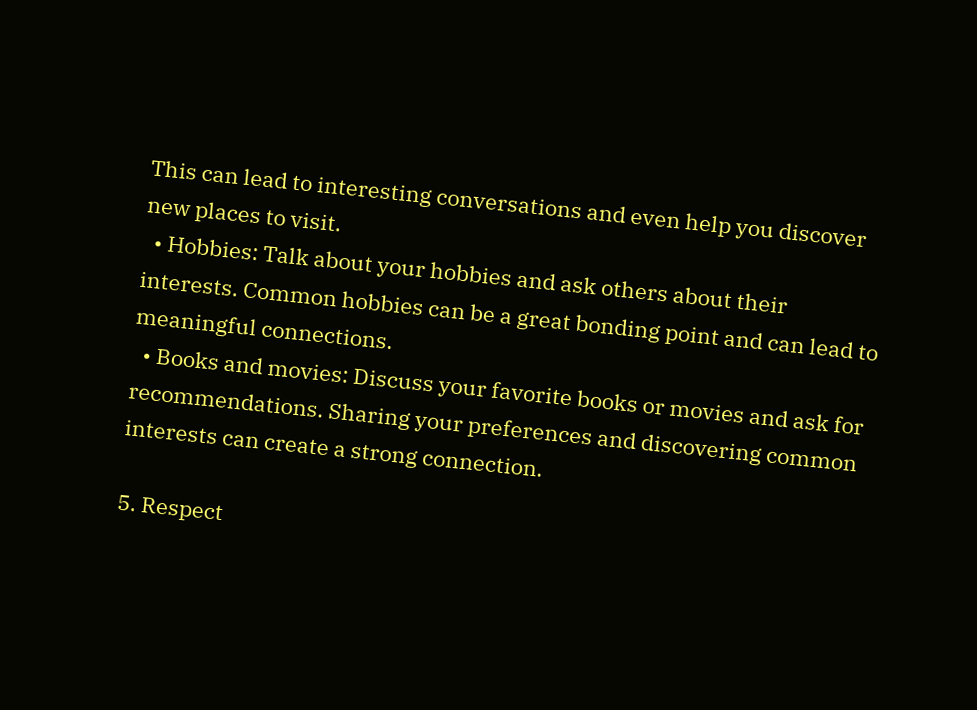This can lead to interesting conversations and even help you discover new places to visit.
  • Hobbies: Talk about your hobbies and ask others about their interests. Common hobbies can be a great bonding point and can lead to meaningful connections.
  • Books and movies: Discuss your favorite books or movies and ask for recommendations. Sharing your preferences and discovering common interests can create a strong connection.

5. Respect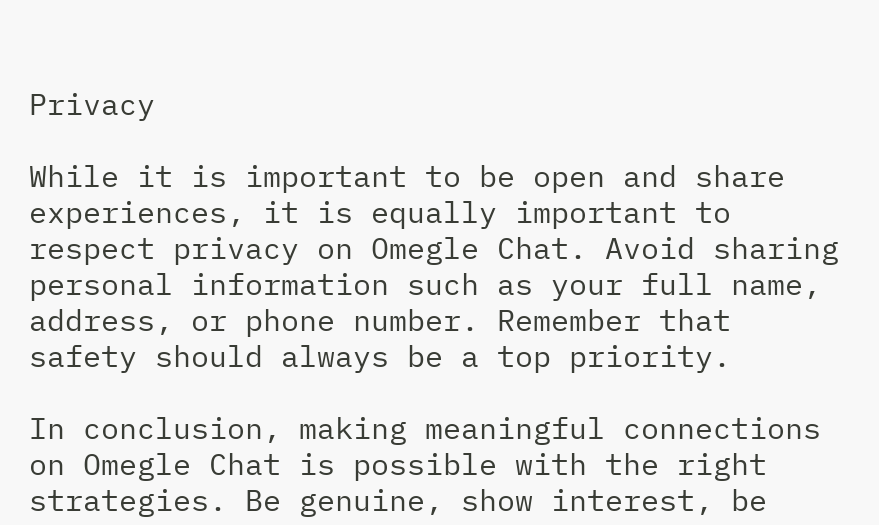Privacy

While it is important to be open and share experiences, it is equally important to respect privacy on Omegle Chat. Avoid sharing personal information such as your full name, address, or phone number. Remember that safety should always be a top priority.

In conclusion, making meaningful connections on Omegle Chat is possible with the right strategies. Be genuine, show interest, be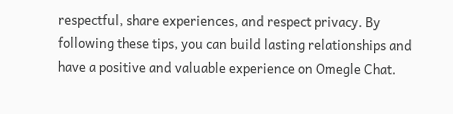respectful, share experiences, and respect privacy. By following these tips, you can build lasting relationships and have a positive and valuable experience on Omegle Chat.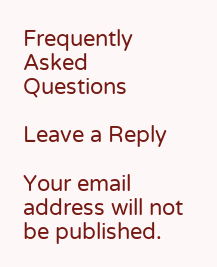Frequently Asked Questions

Leave a Reply

Your email address will not be published.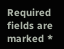Required fields are marked *